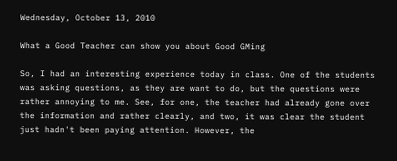Wednesday, October 13, 2010

What a Good Teacher can show you about Good GMing

So, I had an interesting experience today in class. One of the students was asking questions, as they are want to do, but the questions were rather annoying to me. See, for one, the teacher had already gone over the information and rather clearly, and two, it was clear the student just hadn't been paying attention. However, the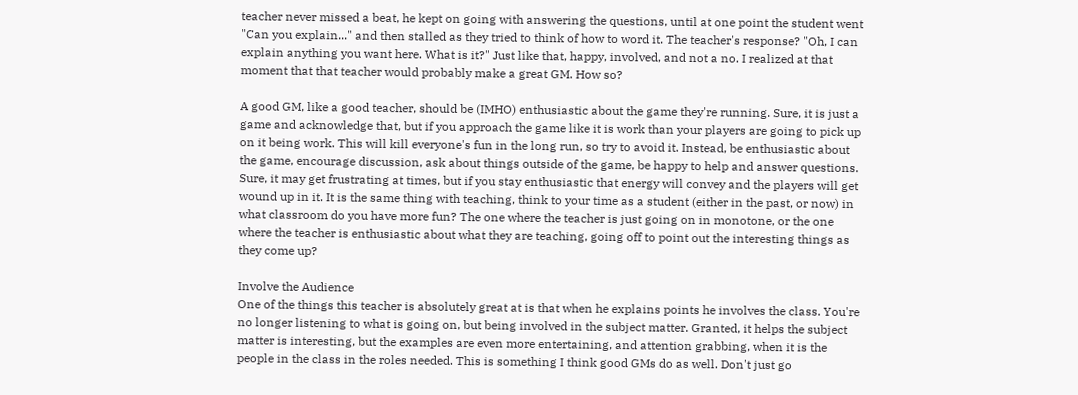teacher never missed a beat, he kept on going with answering the questions, until at one point the student went "Can you explain..." and then stalled as they tried to think of how to word it. The teacher's response? "Oh, I can explain anything you want here. What is it?" Just like that, happy, involved, and not a no. I realized at that moment that that teacher would probably make a great GM. How so?

A good GM, like a good teacher, should be (IMHO) enthusiastic about the game they're running. Sure, it is just a game and acknowledge that, but if you approach the game like it is work than your players are going to pick up on it being work. This will kill everyone's fun in the long run, so try to avoid it. Instead, be enthusiastic about the game, encourage discussion, ask about things outside of the game, be happy to help and answer questions. Sure, it may get frustrating at times, but if you stay enthusiastic that energy will convey and the players will get wound up in it. It is the same thing with teaching, think to your time as a student (either in the past, or now) in what classroom do you have more fun? The one where the teacher is just going on in monotone, or the one where the teacher is enthusiastic about what they are teaching, going off to point out the interesting things as they come up?

Involve the Audience
One of the things this teacher is absolutely great at is that when he explains points he involves the class. You're no longer listening to what is going on, but being involved in the subject matter. Granted, it helps the subject matter is interesting, but the examples are even more entertaining, and attention grabbing, when it is the people in the class in the roles needed. This is something I think good GMs do as well. Don't just go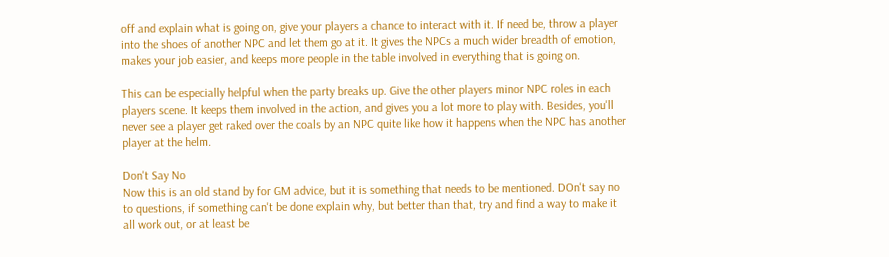off and explain what is going on, give your players a chance to interact with it. If need be, throw a player into the shoes of another NPC and let them go at it. It gives the NPCs a much wider breadth of emotion, makes your job easier, and keeps more people in the table involved in everything that is going on.

This can be especially helpful when the party breaks up. Give the other players minor NPC roles in each players scene. It keeps them involved in the action, and gives you a lot more to play with. Besides, you'll never see a player get raked over the coals by an NPC quite like how it happens when the NPC has another player at the helm.

Don't Say No
Now this is an old stand by for GM advice, but it is something that needs to be mentioned. DOn't say no to questions, if something can't be done explain why, but better than that, try and find a way to make it all work out, or at least be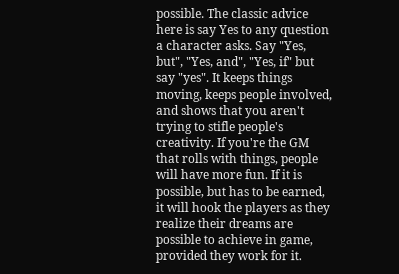possible. The classic advice here is say Yes to any question a character asks. Say "Yes, but", "Yes, and", "Yes, if" but say "yes". It keeps things moving, keeps people involved, and shows that you aren't trying to stifle people's creativity. If you're the GM that rolls with things, people will have more fun. If it is possible, but has to be earned, it will hook the players as they realize their dreams are possible to achieve in game, provided they work for it.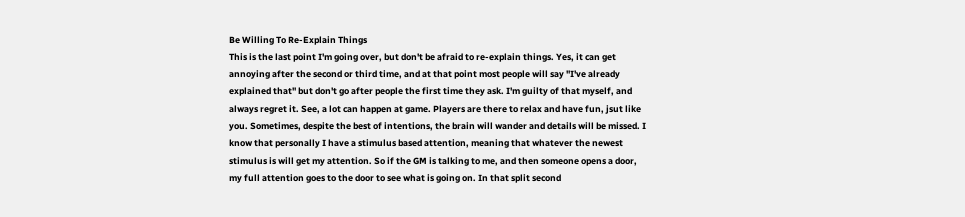Be Willing To Re-Explain Things
This is the last point I'm going over, but don't be afraid to re-explain things. Yes, it can get annoying after the second or third time, and at that point most people will say "I've already explained that" but don't go after people the first time they ask. I'm guilty of that myself, and always regret it. See, a lot can happen at game. Players are there to relax and have fun, jsut like you. Sometimes, despite the best of intentions, the brain will wander and details will be missed. I know that personally I have a stimulus based attention, meaning that whatever the newest stimulus is will get my attention. So if the GM is talking to me, and then someone opens a door, my full attention goes to the door to see what is going on. In that split second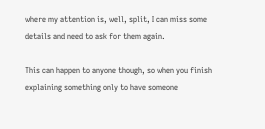where my attention is, well, split, I can miss some details and need to ask for them again.

This can happen to anyone though, so when you finish explaining something only to have someone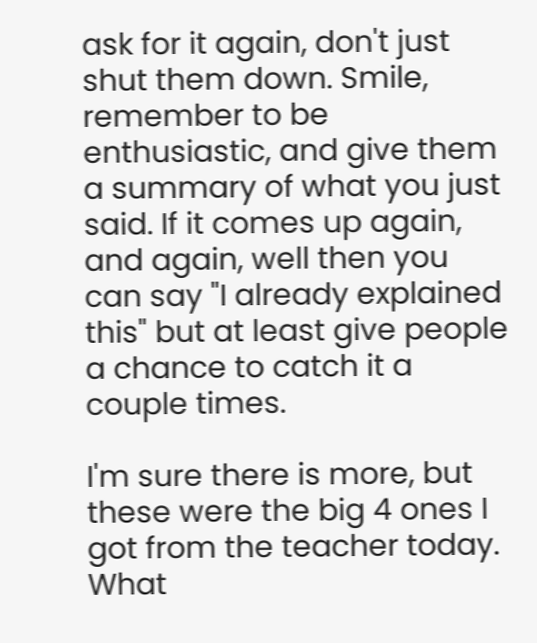ask for it again, don't just shut them down. Smile, remember to be enthusiastic, and give them a summary of what you just said. If it comes up again, and again, well then you can say "I already explained this" but at least give people a chance to catch it a couple times.

I'm sure there is more, but these were the big 4 ones I got from the teacher today. What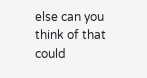else can you think of that could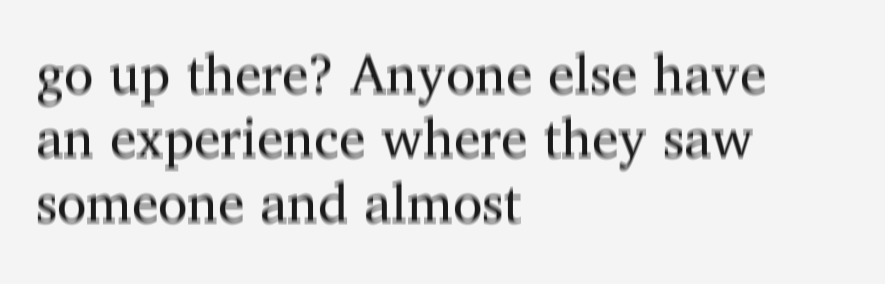go up there? Anyone else have an experience where they saw someone and almost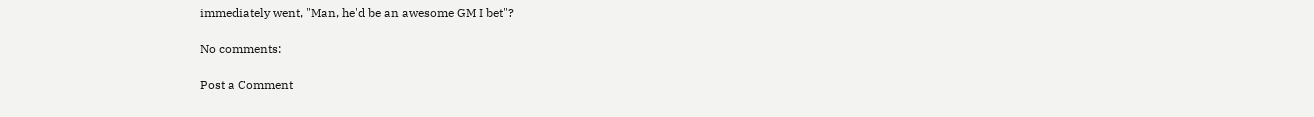immediately went, "Man, he'd be an awesome GM I bet"?

No comments:

Post a Comment